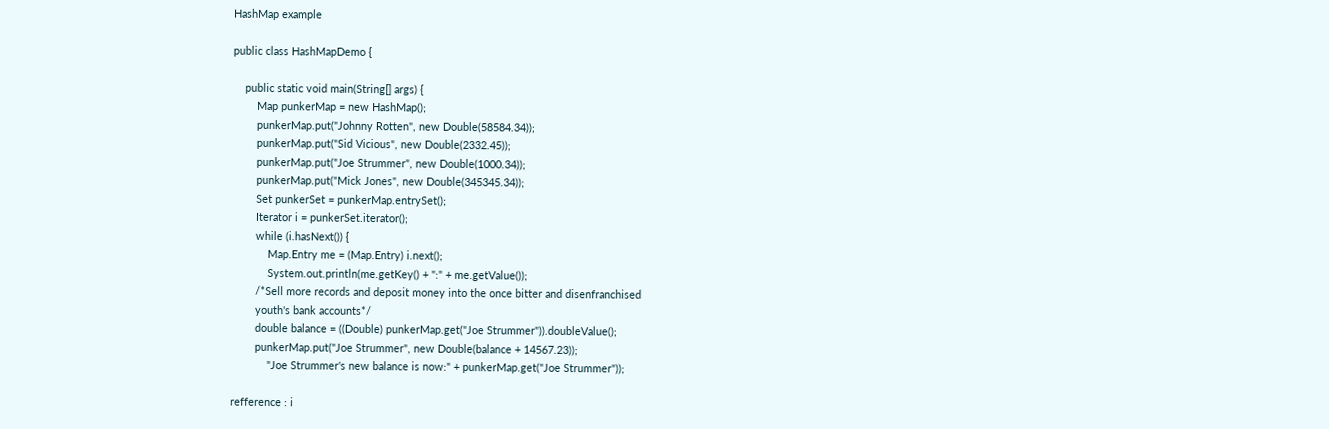HashMap example

public class HashMapDemo {

    public static void main(String[] args) {
        Map punkerMap = new HashMap();
        punkerMap.put("Johnny Rotten", new Double(58584.34));
        punkerMap.put("Sid Vicious", new Double(2332.45));
        punkerMap.put("Joe Strummer", new Double(1000.34));
        punkerMap.put("Mick Jones", new Double(345345.34));
        Set punkerSet = punkerMap.entrySet();
        Iterator i = punkerSet.iterator();
        while (i.hasNext()) {
            Map.Entry me = (Map.Entry) i.next();
            System.out.println(me.getKey() + ":" + me.getValue());
        /*Sell more records and deposit money into the once bitter and disenfranchised
        youth's bank accounts*/
        double balance = ((Double) punkerMap.get("Joe Strummer")).doubleValue();
        punkerMap.put("Joe Strummer", new Double(balance + 14567.23));
            "Joe Strummer's new balance is now:" + punkerMap.get("Joe Strummer"));

refference : i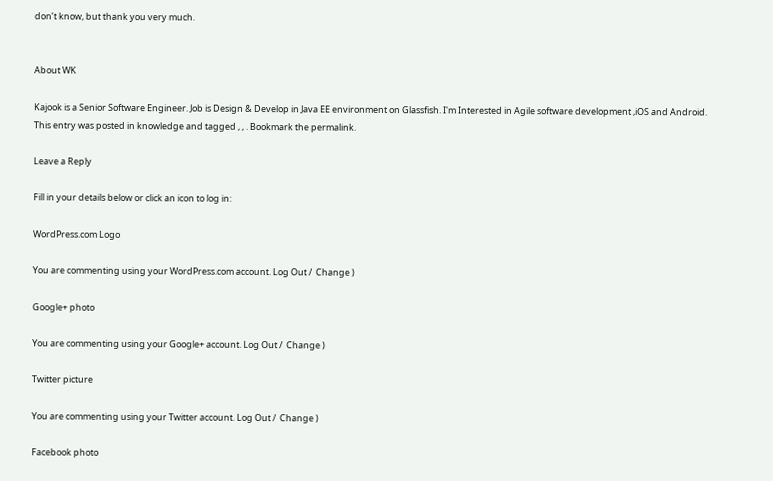don’t know, but thank you very much.


About WK

Kajook is a Senior Software Engineer. Job is Design & Develop in Java EE environment on Glassfish. I'm Interested in Agile software development ,iOS and Android.
This entry was posted in knowledge and tagged , , . Bookmark the permalink.

Leave a Reply

Fill in your details below or click an icon to log in:

WordPress.com Logo

You are commenting using your WordPress.com account. Log Out /  Change )

Google+ photo

You are commenting using your Google+ account. Log Out /  Change )

Twitter picture

You are commenting using your Twitter account. Log Out /  Change )

Facebook photo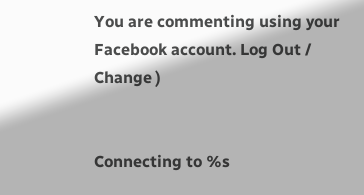You are commenting using your Facebook account. Log Out /  Change )


Connecting to %s